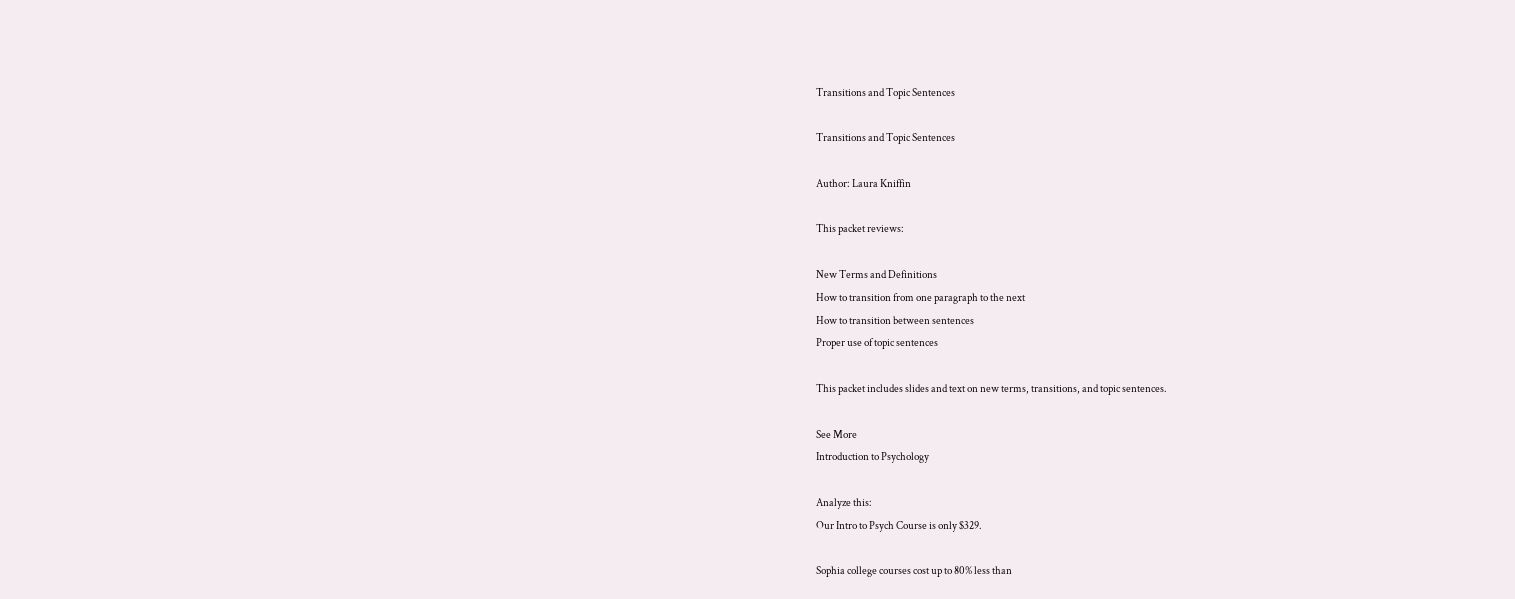Transitions and Topic Sentences

Transitions and Topic Sentences

Author: Laura Kniffin

This packet reviews:

New Terms and Definitions
How to transition from one paragraph to the next
How to transition between sentences
Proper use of topic sentences

This packet includes slides and text on new terms, transitions, and topic sentences.

See More
Introduction to Psychology

Analyze this:
Our Intro to Psych Course is only $329.

Sophia college courses cost up to 80% less than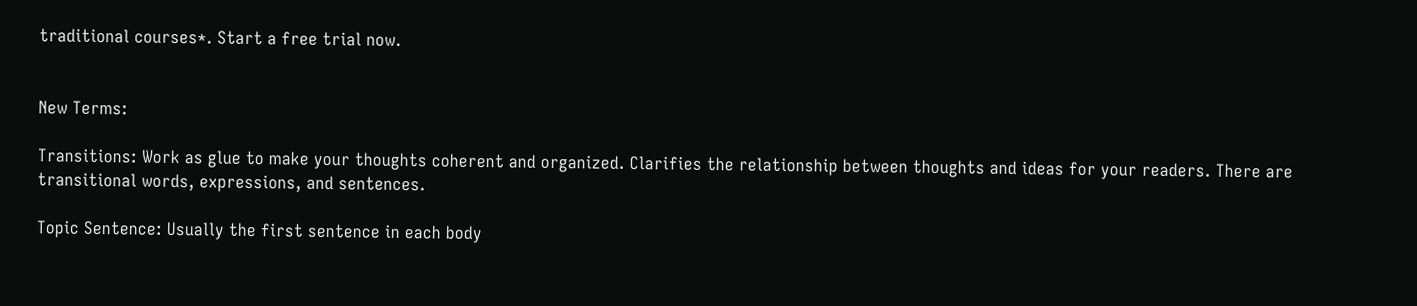traditional courses*. Start a free trial now.


New Terms:

Transitions: Work as glue to make your thoughts coherent and organized. Clarifies the relationship between thoughts and ideas for your readers. There are transitional words, expressions, and sentences.

Topic Sentence: Usually the first sentence in each body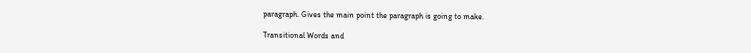paragraph. Gives the main point the paragraph is going to make.

Transitional Words and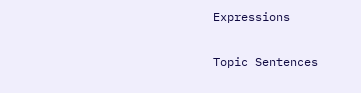Expressions

Topic Sentences